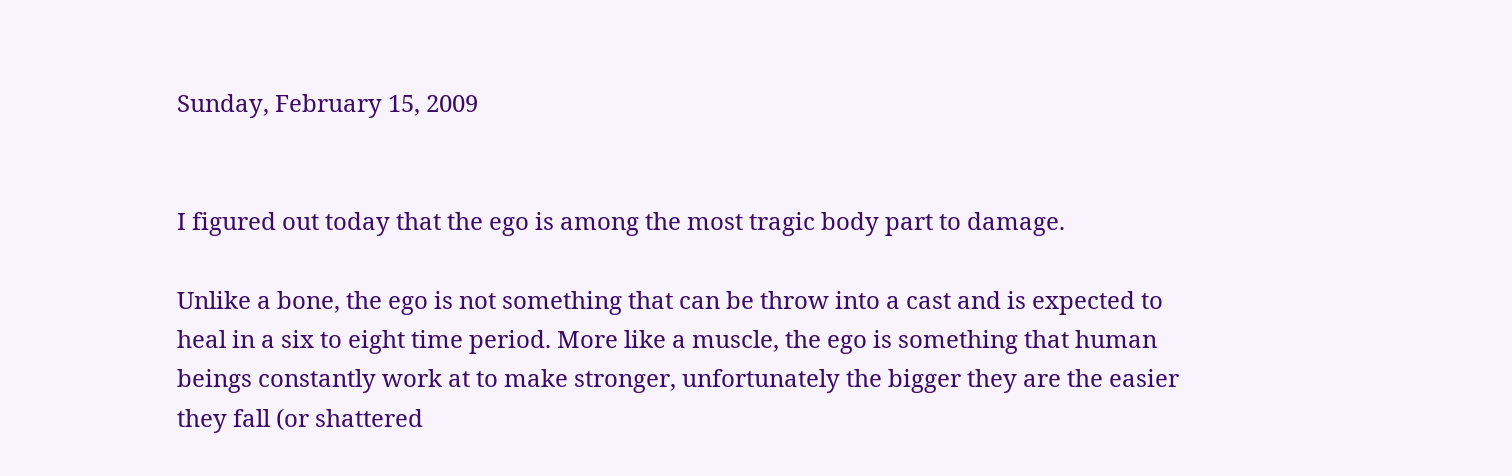Sunday, February 15, 2009


I figured out today that the ego is among the most tragic body part to damage.

Unlike a bone, the ego is not something that can be throw into a cast and is expected to heal in a six to eight time period. More like a muscle, the ego is something that human beings constantly work at to make stronger, unfortunately the bigger they are the easier they fall (or shattered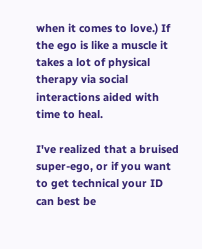when it comes to love.) If the ego is like a muscle it takes a lot of physical therapy via social interactions aided with time to heal.

I've realized that a bruised super-ego, or if you want to get technical your ID can best be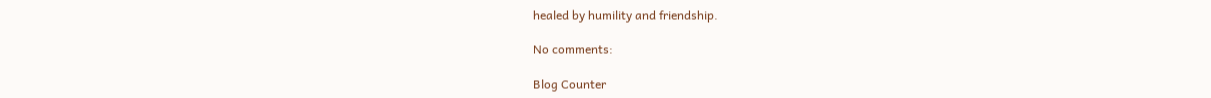healed by humility and friendship.

No comments:

Blog Counter